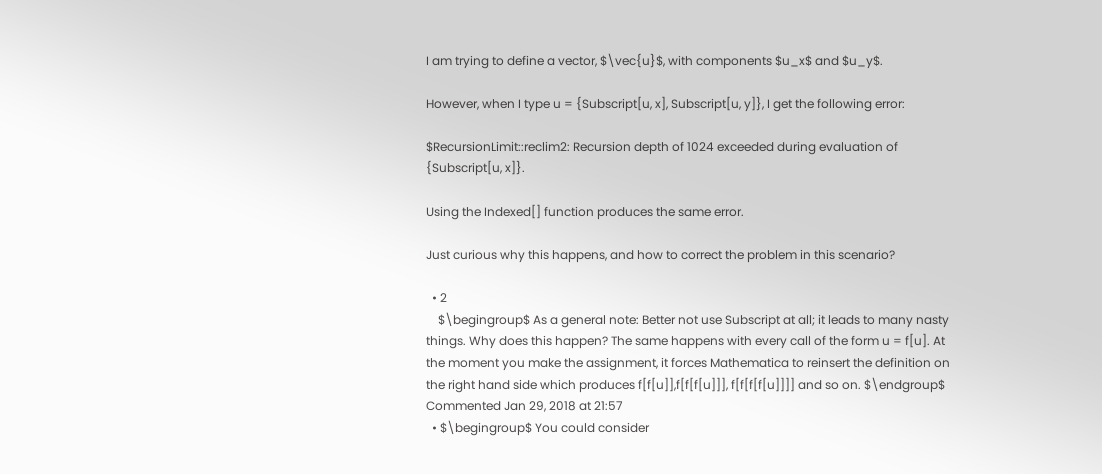I am trying to define a vector, $\vec{u}$, with components $u_x$ and $u_y$.

However, when I type u = {Subscript[u, x], Subscript[u, y]}, I get the following error:

$RecursionLimit::reclim2: Recursion depth of 1024 exceeded during evaluation of {Subscript[u, x]}.

Using the Indexed[] function produces the same error.

Just curious why this happens, and how to correct the problem in this scenario?

  • 2
    $\begingroup$ As a general note: Better not use Subscript at all; it leads to many nasty things. Why does this happen? The same happens with every call of the form u = f[u]. At the moment you make the assignment, it forces Mathematica to reinsert the definition on the right hand side which produces f[f[u]],f[f[f[u]]], f[f[f[f[u]]]] and so on. $\endgroup$ Commented Jan 29, 2018 at 21:57
  • $\begingroup$ You could consider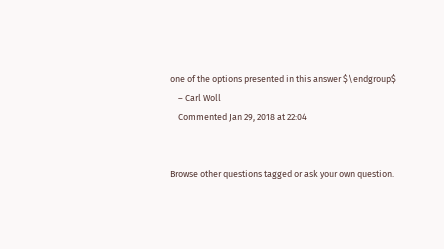one of the options presented in this answer $\endgroup$
    – Carl Woll
    Commented Jan 29, 2018 at 22:04


Browse other questions tagged or ask your own question.